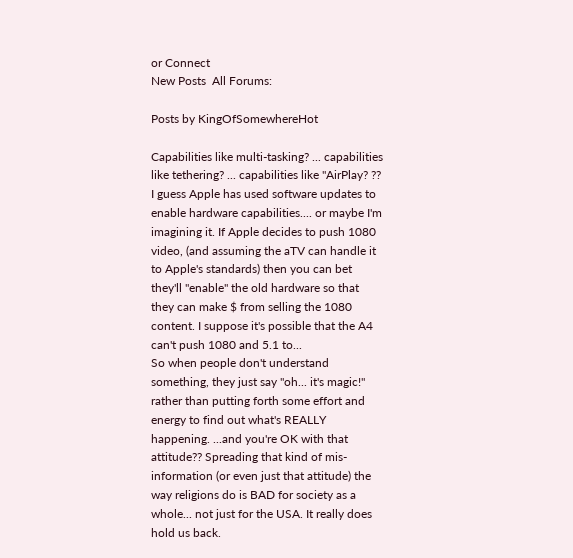or Connect
New Posts  All Forums:

Posts by KingOfSomewhereHot

Capabilities like multi-tasking? ... capabilities like tethering? ... capabilities like "AirPlay? ?? I guess Apple has used software updates to enable hardware capabilities.... or maybe I'm imagining it. If Apple decides to push 1080 video, (and assuming the aTV can handle it to Apple's standards) then you can bet they'll "enable" the old hardware so that they can make $ from selling the 1080 content. I suppose it's possible that the A4 can't push 1080 and 5.1 to...
So when people don't understand something, they just say "oh... it's magic!" rather than putting forth some effort and energy to find out what's REALLY happening. ...and you're OK with that attitude?? Spreading that kind of mis-information (or even just that attitude) the way religions do is BAD for society as a whole... not just for the USA. It really does hold us back.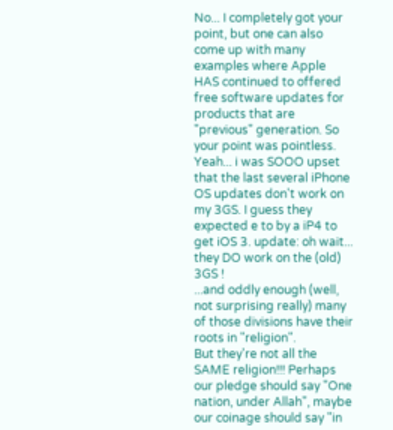No... I completely got your point, but one can also come up with many examples where Apple HAS continued to offered free software updates for products that are "previous" generation. So your point was pointless.
Yeah... i was SOOO upset that the last several iPhone OS updates don't work on my 3GS. I guess they expected e to by a iP4 to get iOS 3. update: oh wait... they DO work on the (old) 3GS !
...and oddly enough (well, not surprising really) many of those divisions have their roots in "religion".
But they're not all the SAME religion!!! Perhaps our pledge should say "One nation, under Allah", maybe our coinage should say "in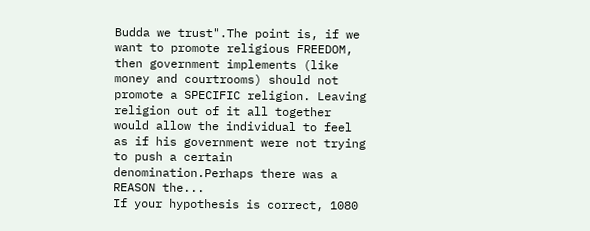Budda we trust".The point is, if we want to promote religious FREEDOM, then government implements (like money and courtrooms) should not promote a SPECIFIC religion. Leaving religion out of it all together would allow the individual to feel as if his government were not trying to push a certain denomination.Perhaps there was a REASON the...
If your hypothesis is correct, 1080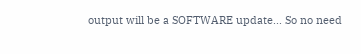output will be a SOFTWARE update... So no need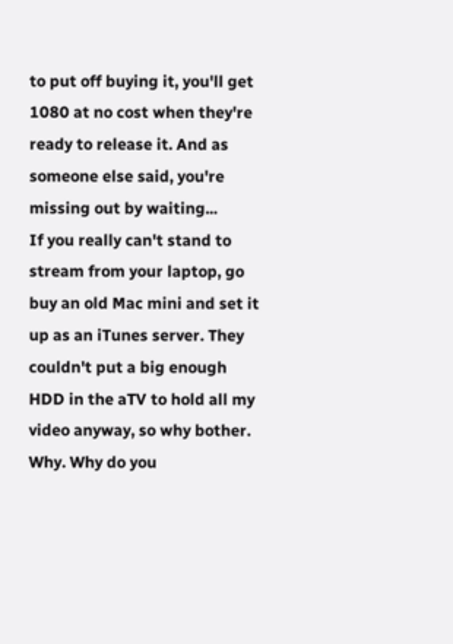to put off buying it, you'll get 1080 at no cost when they're ready to release it. And as someone else said, you're missing out by waiting...
If you really can't stand to stream from your laptop, go buy an old Mac mini and set it up as an iTunes server. They couldn't put a big enough HDD in the aTV to hold all my video anyway, so why bother.
Why. Why do you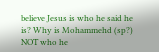believe Jesus is who he said he is? Why is Mohammehd (sp?) NOT who he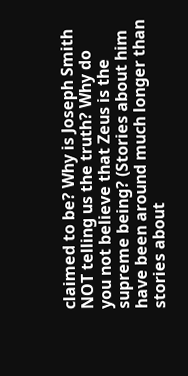claimed to be? Why is Joseph Smith NOT telling us the truth? Why do you not believe that Zeus is the supreme being? (Stories about him have been around much longer than stories about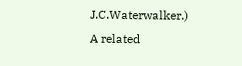J.C.Waterwalker.)
A related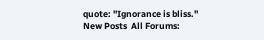quote: "Ignorance is bliss."
New Posts  All Forums: